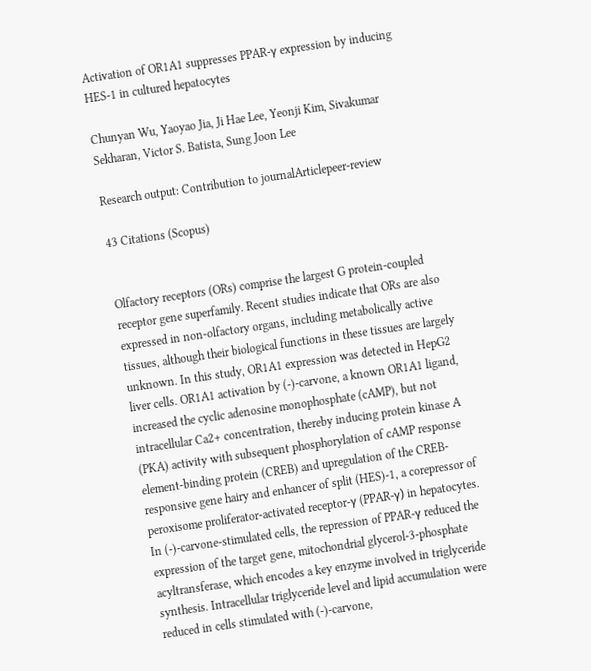Activation of OR1A1 suppresses PPAR-γ expression by inducing HES-1 in cultured hepatocytes

Chunyan Wu, Yaoyao Jia, Ji Hae Lee, Yeonji Kim, Sivakumar Sekharan, Victor S. Batista, Sung Joon Lee

Research output: Contribution to journalArticlepeer-review

43 Citations (Scopus)


Olfactory receptors (ORs) comprise the largest G protein-coupled receptor gene superfamily. Recent studies indicate that ORs are also expressed in non-olfactory organs, including metabolically active tissues, although their biological functions in these tissues are largely unknown. In this study, OR1A1 expression was detected in HepG2 liver cells. OR1A1 activation by (-)-carvone, a known OR1A1 ligand, increased the cyclic adenosine monophosphate (cAMP), but not intracellular Ca2+ concentration, thereby inducing protein kinase A (PKA) activity with subsequent phosphorylation of cAMP response element-binding protein (CREB) and upregulation of the CREB-responsive gene hairy and enhancer of split (HES)-1, a corepressor of peroxisome proliferator-activated receptor-γ (PPAR-γ) in hepatocytes. In (-)-carvone-stimulated cells, the repression of PPAR-γ reduced the expression of the target gene, mitochondrial glycerol-3-phosphate acyltransferase, which encodes a key enzyme involved in triglyceride synthesis. Intracellular triglyceride level and lipid accumulation were reduced in cells stimulated with (-)-carvone,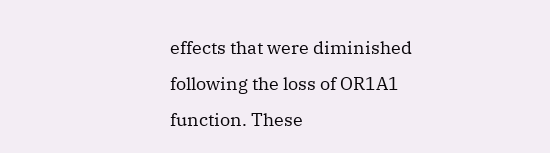effects that were diminished following the loss of OR1A1 function. These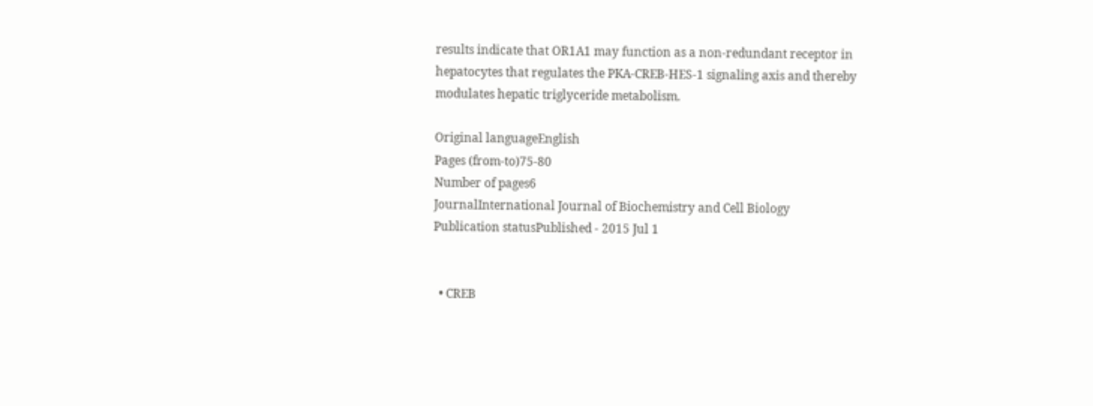results indicate that OR1A1 may function as a non-redundant receptor in hepatocytes that regulates the PKA-CREB-HES-1 signaling axis and thereby modulates hepatic triglyceride metabolism.

Original languageEnglish
Pages (from-to)75-80
Number of pages6
JournalInternational Journal of Biochemistry and Cell Biology
Publication statusPublished - 2015 Jul 1


  • CREB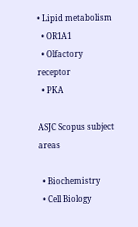• Lipid metabolism
  • OR1A1
  • Olfactory receptor
  • PKA

ASJC Scopus subject areas

  • Biochemistry
  • Cell Biology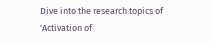Dive into the research topics of 'Activation of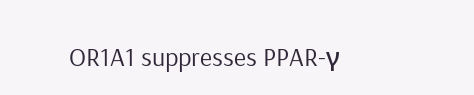OR1A1 suppresses PPAR-γ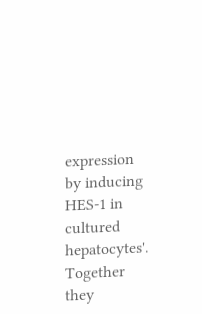expression by inducing HES-1 in cultured hepatocytes'. Together they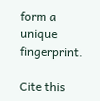form a unique fingerprint.

Cite this